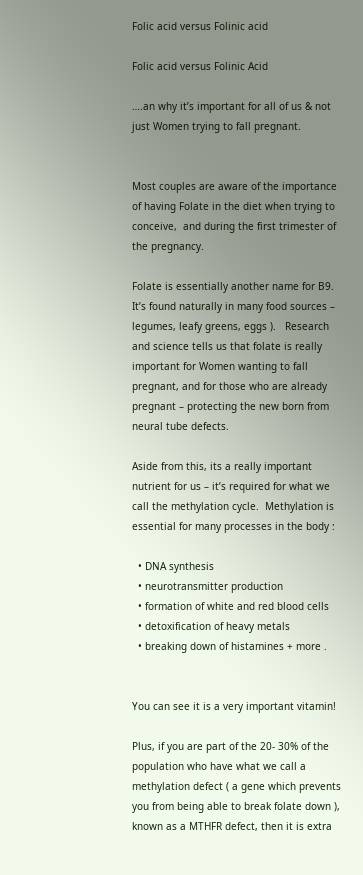Folic acid versus Folinic acid

Folic acid versus Folinic Acid

….an why it’s important for all of us & not just Women trying to fall pregnant.


Most couples are aware of the importance of having Folate in the diet when trying to conceive,  and during the first trimester of the pregnancy.

Folate is essentially another name for B9.  It’s found naturally in many food sources – legumes, leafy greens, eggs ).   Research and science tells us that folate is really important for Women wanting to fall pregnant, and for those who are already pregnant – protecting the new born from neural tube defects.

Aside from this, its a really important nutrient for us – it’s required for what we call the methylation cycle.  Methylation is essential for many processes in the body :

  • DNA synthesis
  • neurotransmitter production
  • formation of white and red blood cells
  • detoxification of heavy metals
  • breaking down of histamines + more .


You can see it is a very important vitamin!

Plus, if you are part of the 20- 30% of the population who have what we call a methylation defect ( a gene which prevents you from being able to break folate down ), known as a MTHFR defect, then it is extra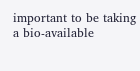important to be taking a bio-available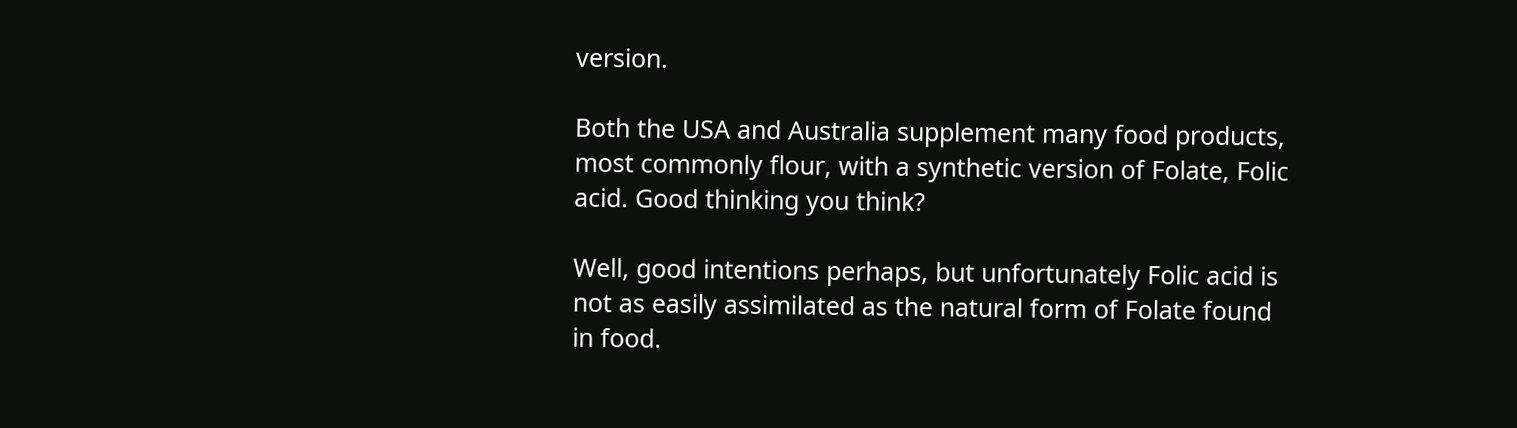version.

Both the USA and Australia supplement many food products, most commonly flour, with a synthetic version of Folate, Folic acid. Good thinking you think?

Well, good intentions perhaps, but unfortunately Folic acid is not as easily assimilated as the natural form of Folate found in food.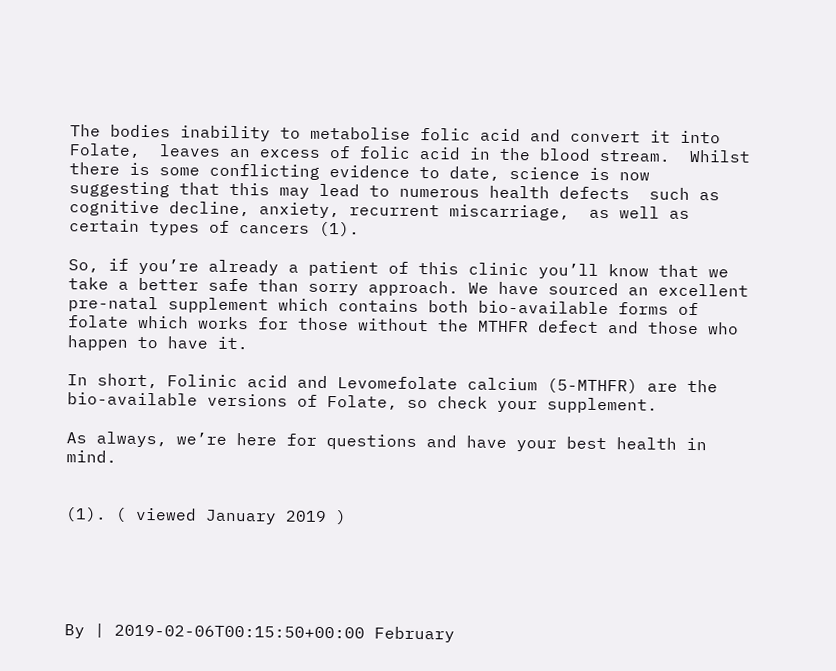The bodies inability to metabolise folic acid and convert it into Folate,  leaves an excess of folic acid in the blood stream.  Whilst there is some conflicting evidence to date, science is now suggesting that this may lead to numerous health defects  such as cognitive decline, anxiety, recurrent miscarriage,  as well as certain types of cancers (1).

So, if you’re already a patient of this clinic you’ll know that we take a better safe than sorry approach. We have sourced an excellent pre-natal supplement which contains both bio-available forms of folate which works for those without the MTHFR defect and those who happen to have it.

In short, Folinic acid and Levomefolate calcium (5-MTHFR) are the bio-available versions of Folate, so check your supplement.

As always, we’re here for questions and have your best health in mind.


(1). ( viewed January 2019 )





By | 2019-02-06T00:15:50+00:00 February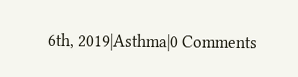6th, 2019|Asthma|0 Comments